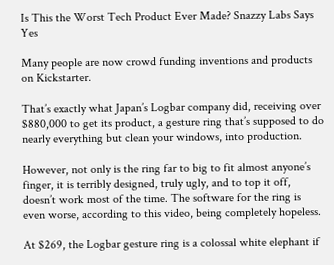Is This the Worst Tech Product Ever Made? Snazzy Labs Says Yes

Many people are now crowd funding inventions and products on Kickstarter.

That’s exactly what Japan’s Logbar company did, receiving over $880,000 to get its product, a gesture ring that’s supposed to do nearly everything but clean your windows, into production.

However, not only is the ring far to big to fit almost anyone’s finger, it is terribly designed, truly ugly, and to top it off, doesn’t work most of the time. The software for the ring is even worse, according to this video, being completely hopeless.

At $269, the Logbar gesture ring is a colossal white elephant if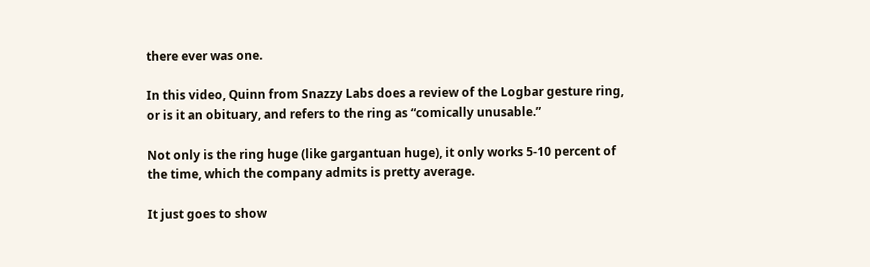there ever was one.

In this video, Quinn from Snazzy Labs does a review of the Logbar gesture ring, or is it an obituary, and refers to the ring as “comically unusable.”

Not only is the ring huge (like gargantuan huge), it only works 5-10 percent of the time, which the company admits is pretty average.

It just goes to show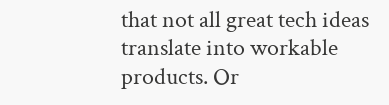that not all great tech ideas translate into workable products. Or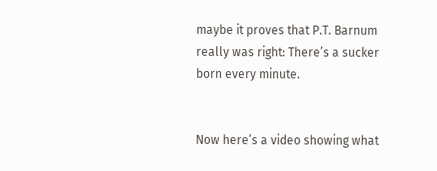maybe it proves that P.T. Barnum really was right: There’s a sucker born every minute.


Now here’s a video showing what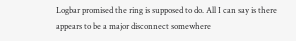Logbar promised the ring is supposed to do. All I can say is there appears to be a major disconnect somewhere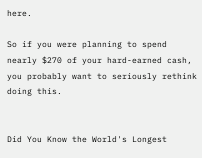here.

So if you were planning to spend nearly $270 of your hard-earned cash, you probably want to seriously rethink doing this.


Did You Know the World's Longest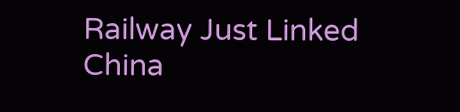Railway Just Linked China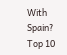With Spain?
Top 10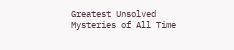Greatest Unsolved Mysteries of All Time